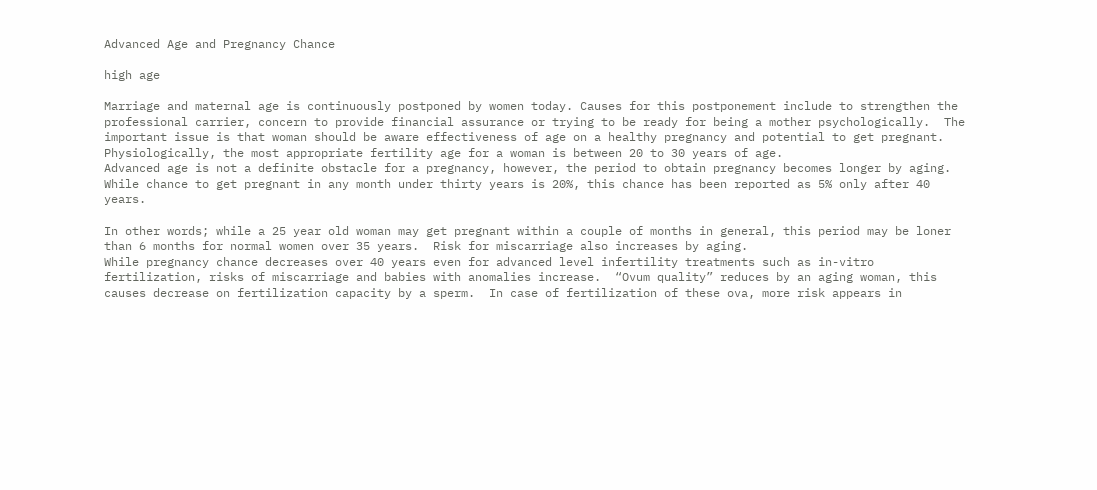Advanced Age and Pregnancy Chance

high age

Marriage and maternal age is continuously postponed by women today. Causes for this postponement include to strengthen the professional carrier, concern to provide financial assurance or trying to be ready for being a mother psychologically.  The important issue is that woman should be aware effectiveness of age on a healthy pregnancy and potential to get pregnant.  Physiologically, the most appropriate fertility age for a woman is between 20 to 30 years of age.
Advanced age is not a definite obstacle for a pregnancy, however, the period to obtain pregnancy becomes longer by aging.  While chance to get pregnant in any month under thirty years is 20%, this chance has been reported as 5% only after 40 years.

In other words; while a 25 year old woman may get pregnant within a couple of months in general, this period may be loner than 6 months for normal women over 35 years.  Risk for miscarriage also increases by aging.
While pregnancy chance decreases over 40 years even for advanced level infertility treatments such as in-vitro fertilization, risks of miscarriage and babies with anomalies increase.  “Ovum quality” reduces by an aging woman, this causes decrease on fertilization capacity by a sperm.  In case of fertilization of these ova, more risk appears in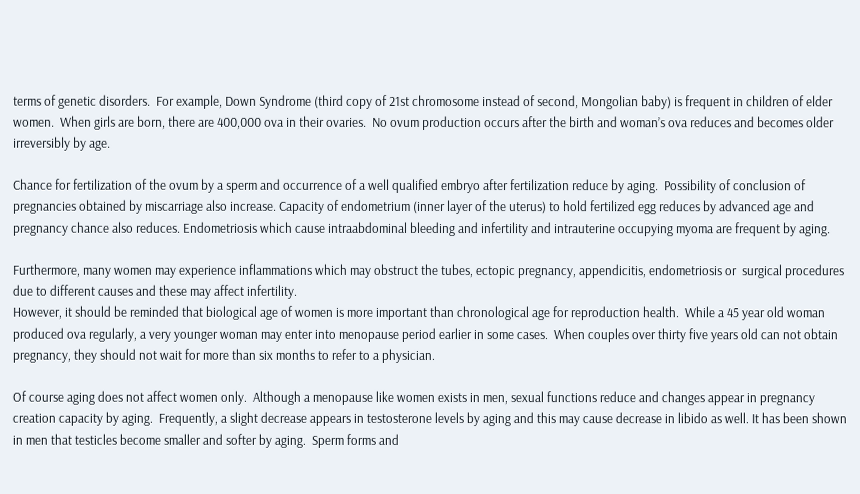terms of genetic disorders.  For example, Down Syndrome (third copy of 21st chromosome instead of second, Mongolian baby) is frequent in children of elder women.  When girls are born, there are 400,000 ova in their ovaries.  No ovum production occurs after the birth and woman’s ova reduces and becomes older irreversibly by age.

Chance for fertilization of the ovum by a sperm and occurrence of a well qualified embryo after fertilization reduce by aging.  Possibility of conclusion of pregnancies obtained by miscarriage also increase. Capacity of endometrium (inner layer of the uterus) to hold fertilized egg reduces by advanced age and pregnancy chance also reduces. Endometriosis which cause intraabdominal bleeding and infertility and intrauterine occupying myoma are frequent by aging.

Furthermore, many women may experience inflammations which may obstruct the tubes, ectopic pregnancy, appendicitis, endometriosis or  surgical procedures due to different causes and these may affect infertility.
However, it should be reminded that biological age of women is more important than chronological age for reproduction health.  While a 45 year old woman produced ova regularly, a very younger woman may enter into menopause period earlier in some cases.  When couples over thirty five years old can not obtain pregnancy, they should not wait for more than six months to refer to a physician.

Of course aging does not affect women only.  Although a menopause like women exists in men, sexual functions reduce and changes appear in pregnancy creation capacity by aging.  Frequently, a slight decrease appears in testosterone levels by aging and this may cause decrease in libido as well. It has been shown in men that testicles become smaller and softer by aging.  Sperm forms and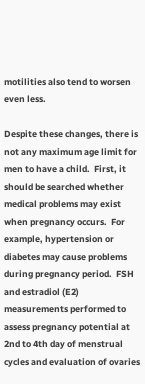motilities also tend to worsen even less.

Despite these changes, there is not any maximum age limit for men to have a child.  First, it should be searched whether medical problems may exist when pregnancy occurs.  For example, hypertension or diabetes may cause problems during pregnancy period.  FSH and estradiol (E2) measurements performed to assess pregnancy potential at 2nd to 4th day of menstrual cycles and evaluation of ovaries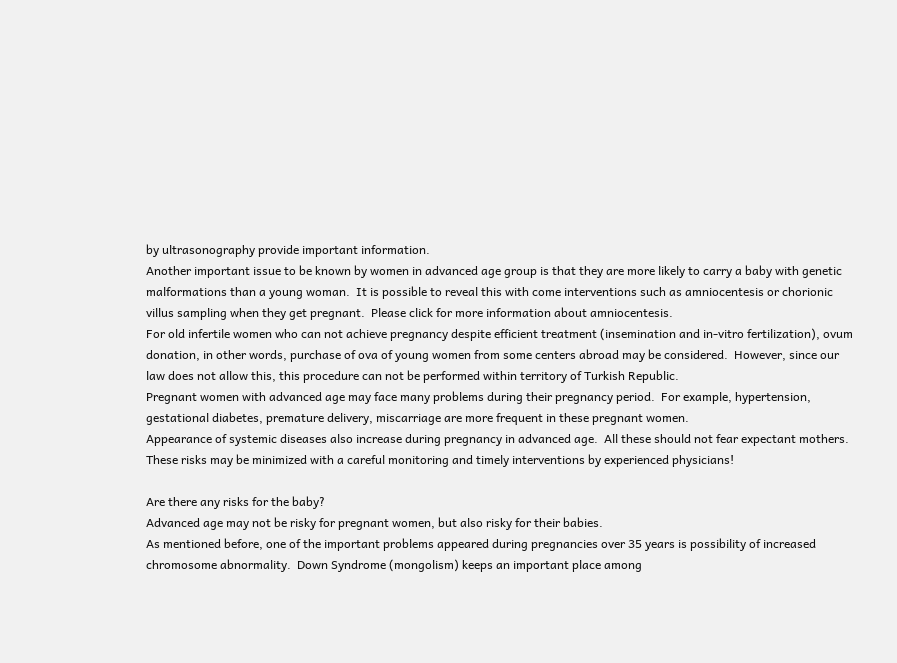by ultrasonography provide important information.
Another important issue to be known by women in advanced age group is that they are more likely to carry a baby with genetic malformations than a young woman.  It is possible to reveal this with come interventions such as amniocentesis or chorionic villus sampling when they get pregnant.  Please click for more information about amniocentesis.
For old infertile women who can not achieve pregnancy despite efficient treatment (insemination and in-vitro fertilization), ovum donation, in other words, purchase of ova of young women from some centers abroad may be considered.  However, since our law does not allow this, this procedure can not be performed within territory of Turkish Republic.
Pregnant women with advanced age may face many problems during their pregnancy period.  For example, hypertension, gestational diabetes, premature delivery, miscarriage are more frequent in these pregnant women.
Appearance of systemic diseases also increase during pregnancy in advanced age.  All these should not fear expectant mothers.  These risks may be minimized with a careful monitoring and timely interventions by experienced physicians!

Are there any risks for the baby?
Advanced age may not be risky for pregnant women, but also risky for their babies.
As mentioned before, one of the important problems appeared during pregnancies over 35 years is possibility of increased chromosome abnormality.  Down Syndrome (mongolism) keeps an important place among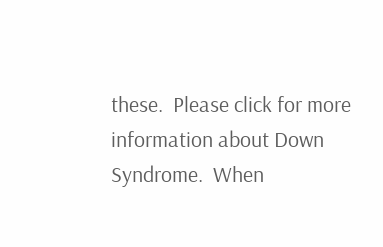these.  Please click for more information about Down Syndrome.  When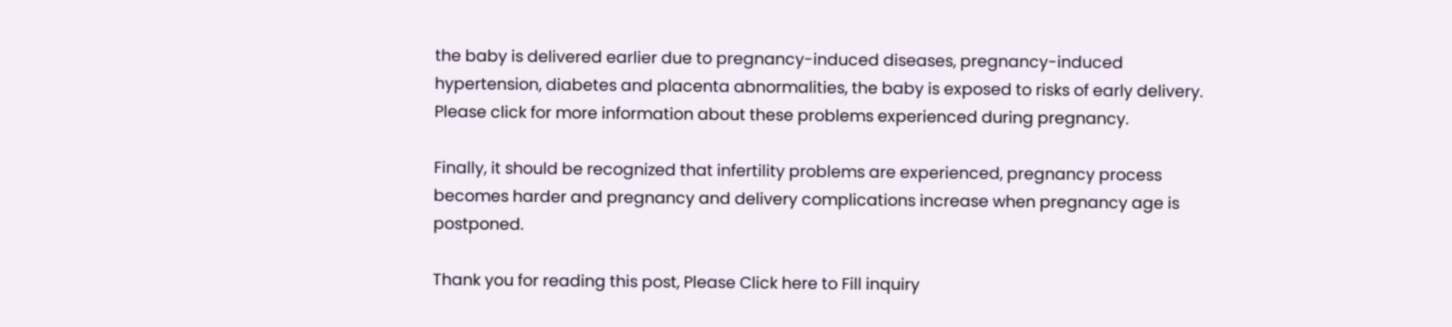the baby is delivered earlier due to pregnancy-induced diseases, pregnancy-induced hypertension, diabetes and placenta abnormalities, the baby is exposed to risks of early delivery.  Please click for more information about these problems experienced during pregnancy.

Finally, it should be recognized that infertility problems are experienced, pregnancy process becomes harder and pregnancy and delivery complications increase when pregnancy age is postponed.

Thank you for reading this post, Please Click here to Fill inquiry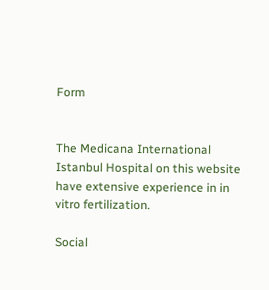Form


The Medicana International Istanbul Hospital on this website have extensive experience in in vitro fertilization.

Social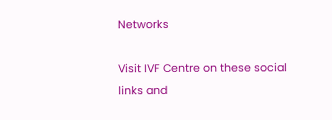Networks

Visit IVF Centre on these social links and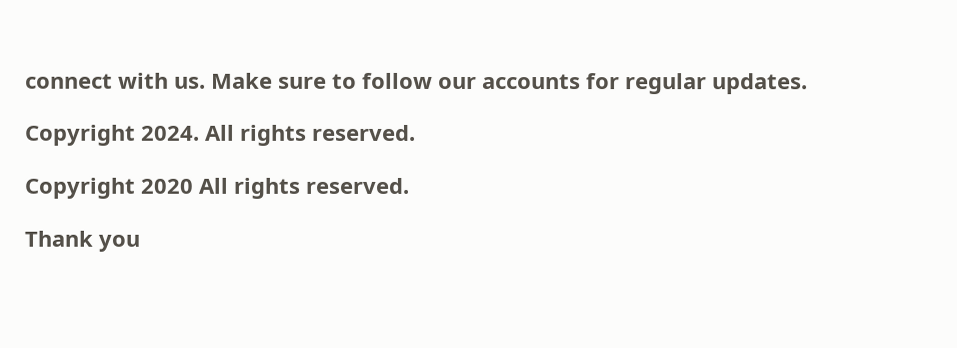connect with us. Make sure to follow our accounts for regular updates.

Copyright 2024. All rights reserved.

Copyright 2020 All rights reserved.

Thank you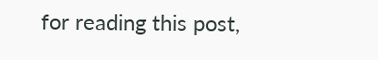for reading this post,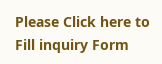Please Click here to Fill inquiry Form